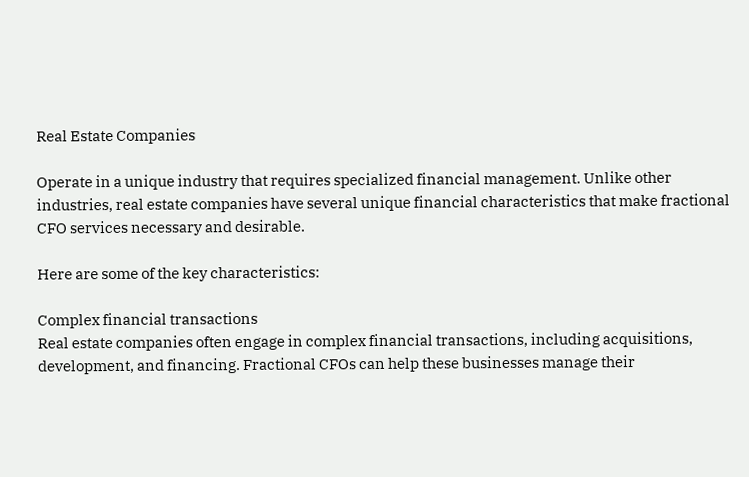Real Estate Companies

Operate in a unique industry that requires specialized financial management. Unlike other industries, real estate companies have several unique financial characteristics that make fractional CFO services necessary and desirable.

Here are some of the key characteristics:

Complex financial transactions
Real estate companies often engage in complex financial transactions, including acquisitions, development, and financing. Fractional CFOs can help these businesses manage their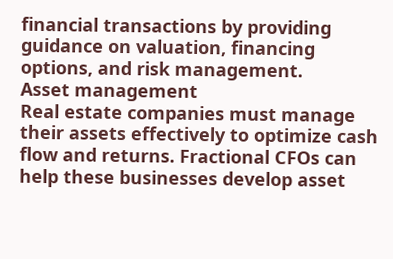financial transactions by providing guidance on valuation, financing options, and risk management.
Asset management
Real estate companies must manage their assets effectively to optimize cash flow and returns. Fractional CFOs can help these businesses develop asset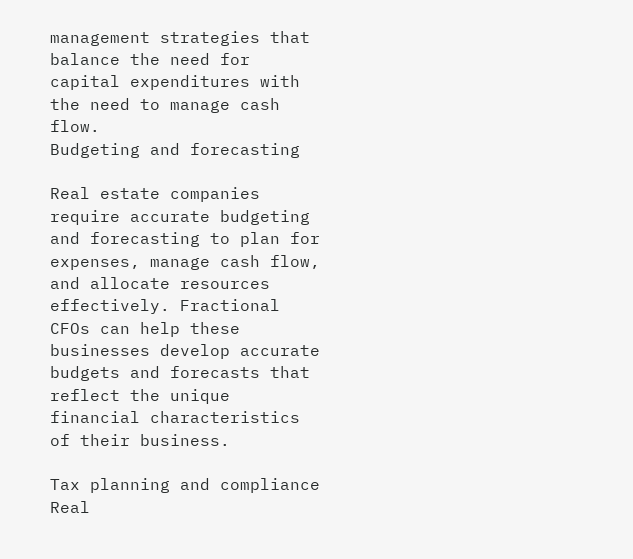management strategies that balance the need for capital expenditures with the need to manage cash flow.
Budgeting and forecasting

Real estate companies require accurate budgeting and forecasting to plan for expenses, manage cash flow, and allocate resources effectively. Fractional CFOs can help these businesses develop accurate budgets and forecasts that reflect the unique financial characteristics of their business.

Tax planning and compliance
Real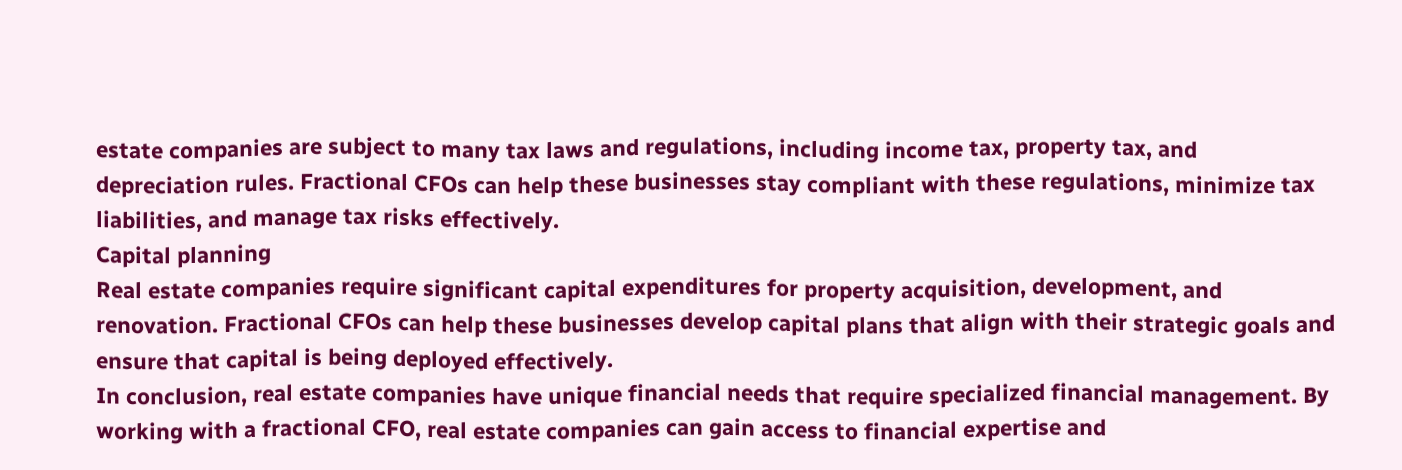estate companies are subject to many tax laws and regulations, including income tax, property tax, and depreciation rules. Fractional CFOs can help these businesses stay compliant with these regulations, minimize tax liabilities, and manage tax risks effectively.
Capital planning
Real estate companies require significant capital expenditures for property acquisition, development, and renovation. Fractional CFOs can help these businesses develop capital plans that align with their strategic goals and ensure that capital is being deployed effectively.
In conclusion, real estate companies have unique financial needs that require specialized financial management. By working with a fractional CFO, real estate companies can gain access to financial expertise and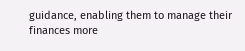guidance, enabling them to manage their finances more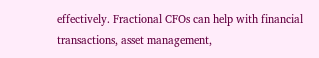effectively. Fractional CFOs can help with financial transactions, asset management,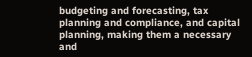budgeting and forecasting, tax planning and compliance, and capital planning, making them a necessary and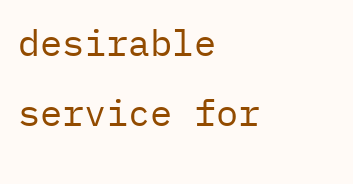desirable service for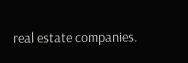real estate companies.